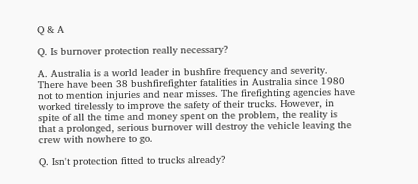Q & A

Q. Is burnover protection really necessary?

A. Australia is a world leader in bushfire frequency and severity. There have been 38 bushfirefighter fatalities in Australia since 1980 not to mention injuries and near misses. The firefighting agencies have worked tirelessly to improve the safety of their trucks. However, in spite of all the time and money spent on the problem, the reality is that a prolonged, serious burnover will destroy the vehicle leaving the crew with nowhere to go.

Q. Isn't protection fitted to trucks already?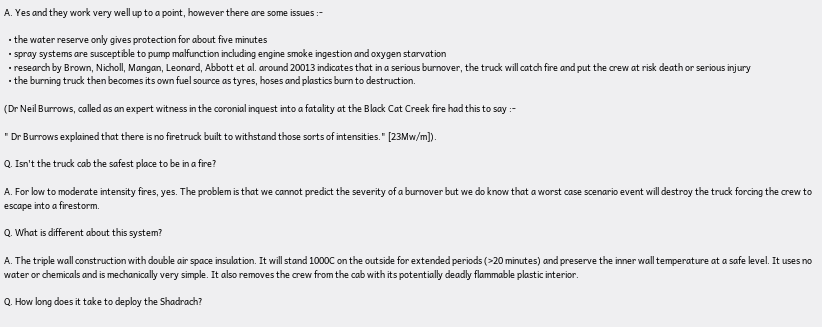A. Yes and they work very well up to a point, however there are some issues :-

  • the water reserve only gives protection for about five minutes
  • spray systems are susceptible to pump malfunction including engine smoke ingestion and oxygen starvation
  • research by Brown, Nicholl, Mangan, Leonard, Abbott et al. around 20013 indicates that in a serious burnover, the truck will catch fire and put the crew at risk death or serious injury
  • the burning truck then becomes its own fuel source as tyres, hoses and plastics burn to destruction.

(Dr Neil Burrows, called as an expert witness in the coronial inquest into a fatality at the Black Cat Creek fire had this to say :-

" Dr Burrows explained that there is no firetruck built to withstand those sorts of intensities." [23Mw/m]).

Q. Isn't the truck cab the safest place to be in a fire?

A. For low to moderate intensity fires, yes. The problem is that we cannot predict the severity of a burnover but we do know that a worst case scenario event will destroy the truck forcing the crew to escape into a firestorm.

Q. What is different about this system?

A. The triple wall construction with double air space insulation. It will stand 1000C on the outside for extended periods (>20 minutes) and preserve the inner wall temperature at a safe level. It uses no water or chemicals and is mechanically very simple. It also removes the crew from the cab with its potentially deadly flammable plastic interior.

Q. How long does it take to deploy the Shadrach?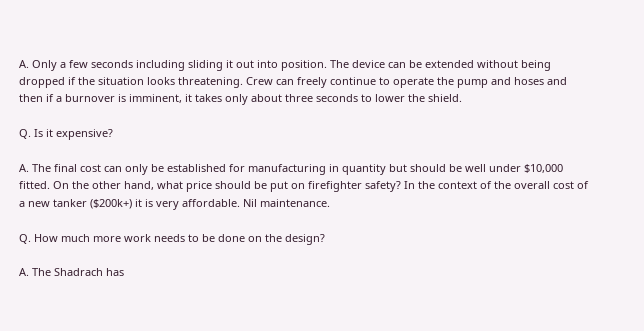A. Only a few seconds including sliding it out into position. The device can be extended without being dropped if the situation looks threatening. Crew can freely continue to operate the pump and hoses and then if a burnover is imminent, it takes only about three seconds to lower the shield.

Q. Is it expensive?

A. The final cost can only be established for manufacturing in quantity but should be well under $10,000 fitted. On the other hand, what price should be put on firefighter safety? In the context of the overall cost of a new tanker ($200k+) it is very affordable. Nil maintenance.

Q. How much more work needs to be done on the design?

A. The Shadrach has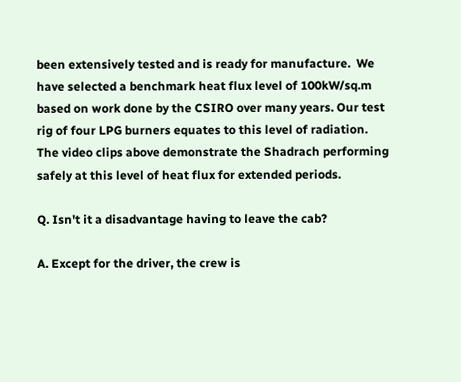been extensively tested and is ready for manufacture.  We have selected a benchmark heat flux level of 100kW/sq.m based on work done by the CSIRO over many years. Our test rig of four LPG burners equates to this level of radiation. The video clips above demonstrate the Shadrach performing safely at this level of heat flux for extended periods.

Q. Isn't it a disadvantage having to leave the cab?

A. Except for the driver, the crew is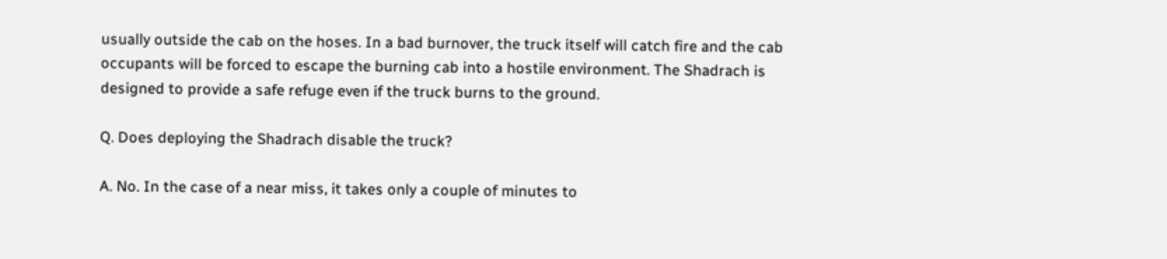usually outside the cab on the hoses. In a bad burnover, the truck itself will catch fire and the cab occupants will be forced to escape the burning cab into a hostile environment. The Shadrach is designed to provide a safe refuge even if the truck burns to the ground.

Q. Does deploying the Shadrach disable the truck?

A. No. In the case of a near miss, it takes only a couple of minutes to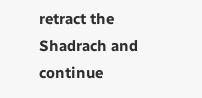retract the Shadrach and continue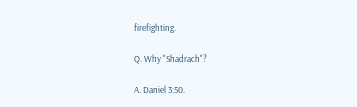firefighting.

Q. Why "Shadrach"?

A. Daniel 3:50.